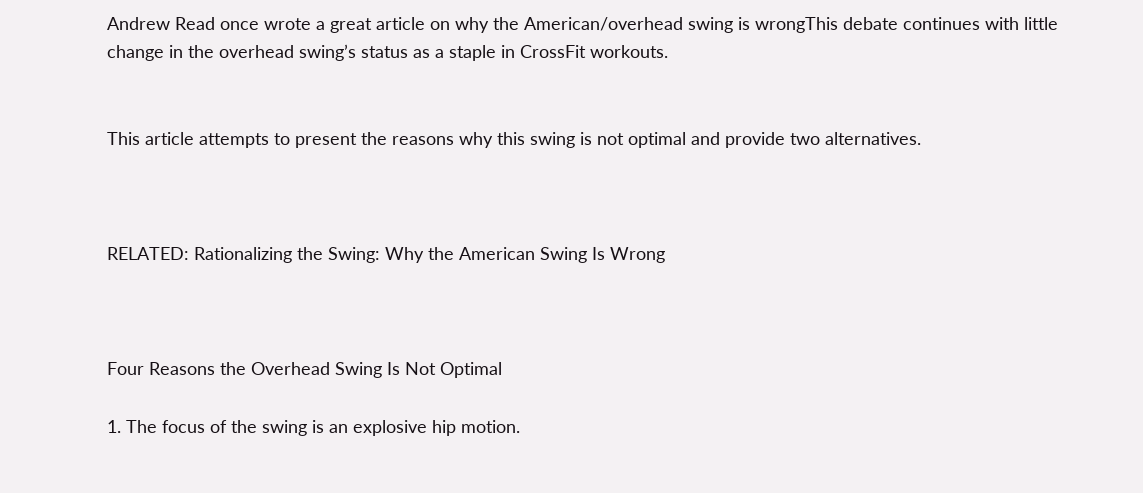Andrew Read once wrote a great article on why the American/overhead swing is wrongThis debate continues with little change in the overhead swing’s status as a staple in CrossFit workouts.


This article attempts to present the reasons why this swing is not optimal and provide two alternatives.



RELATED: Rationalizing the Swing: Why the American Swing Is Wrong



Four Reasons the Overhead Swing Is Not Optimal

1. The focus of the swing is an explosive hip motion.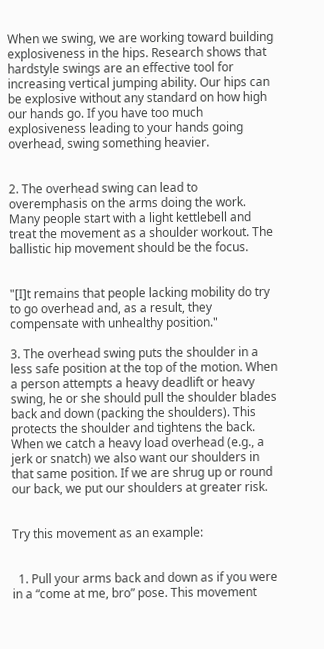When we swing, we are working toward building explosiveness in the hips. Research shows that hardstyle swings are an effective tool for increasing vertical jumping ability. Our hips can be explosive without any standard on how high our hands go. If you have too much explosiveness leading to your hands going overhead, swing something heavier.


2. The overhead swing can lead to overemphasis on the arms doing the work. Many people start with a light kettlebell and treat the movement as a shoulder workout. The ballistic hip movement should be the focus.


"[I]t remains that people lacking mobility do try to go overhead and, as a result, they compensate with unhealthy position."

3. The overhead swing puts the shoulder in a less safe position at the top of the motion. When a person attempts a heavy deadlift or heavy swing, he or she should pull the shoulder blades back and down (packing the shoulders). This protects the shoulder and tightens the back. When we catch a heavy load overhead (e.g., a jerk or snatch) we also want our shoulders in that same position. If we are shrug up or round our back, we put our shoulders at greater risk.


Try this movement as an example:


  1. Pull your arms back and down as if you were in a “come at me, bro” pose. This movement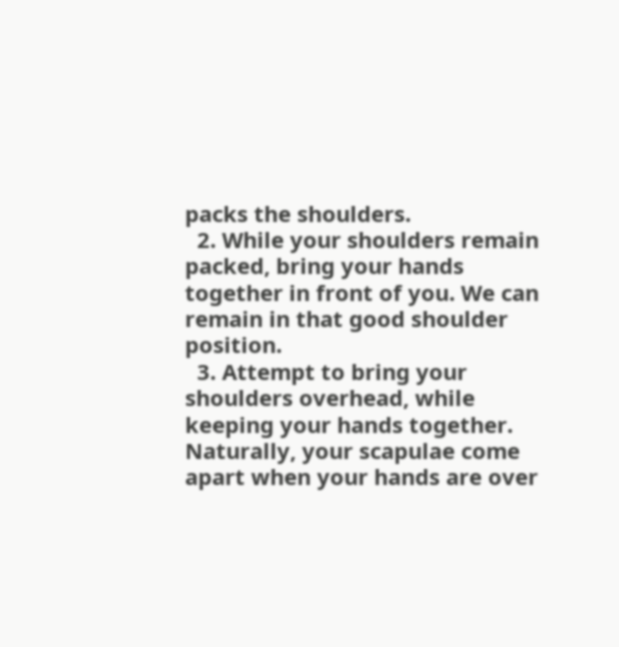packs the shoulders.
  2. While your shoulders remain packed, bring your hands together in front of you. We can remain in that good shoulder position.
  3. Attempt to bring your shoulders overhead, while keeping your hands together. Naturally, your scapulae come apart when your hands are over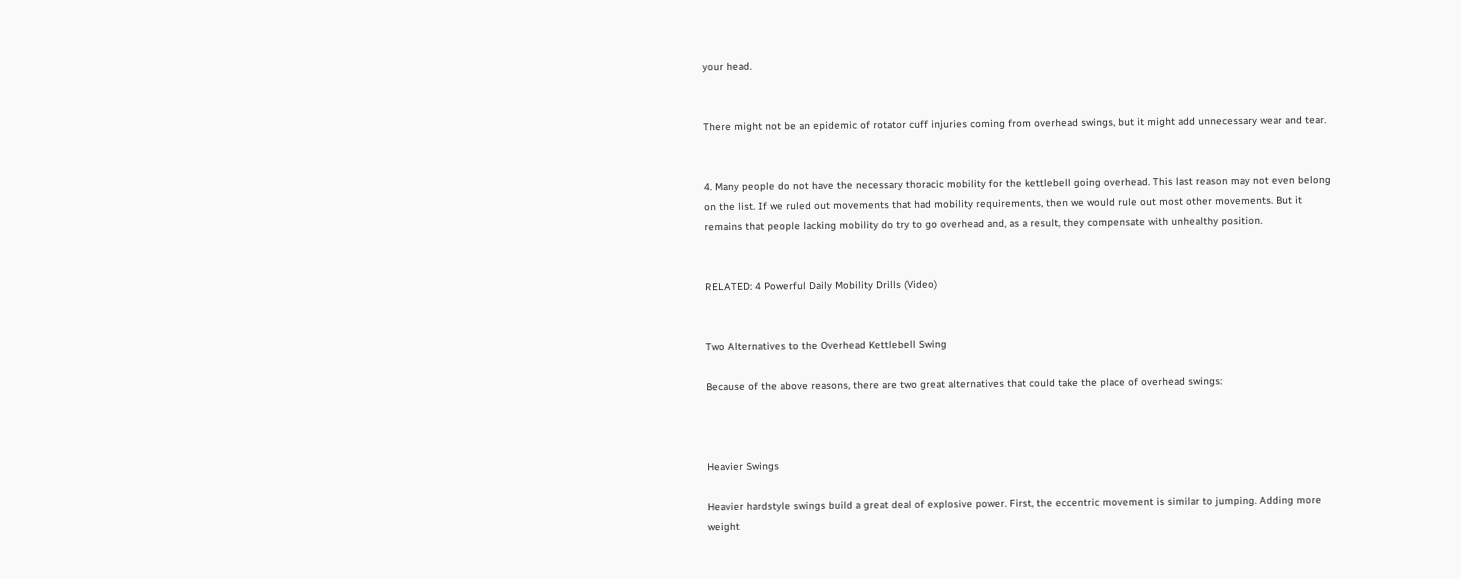your head.


There might not be an epidemic of rotator cuff injuries coming from overhead swings, but it might add unnecessary wear and tear.


4. Many people do not have the necessary thoracic mobility for the kettlebell going overhead. This last reason may not even belong on the list. If we ruled out movements that had mobility requirements, then we would rule out most other movements. But it remains that people lacking mobility do try to go overhead and, as a result, they compensate with unhealthy position.


RELATED: 4 Powerful Daily Mobility Drills (Video)


Two Alternatives to the Overhead Kettlebell Swing

Because of the above reasons, there are two great alternatives that could take the place of overhead swings:



Heavier Swings

Heavier hardstyle swings build a great deal of explosive power. First, the eccentric movement is similar to jumping. Adding more weight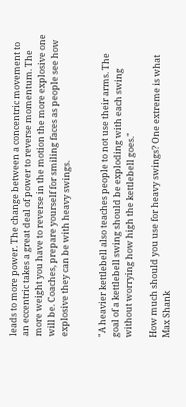leads to more power. The change between a concentric movement to an eccentric takes a great deal of power to reverse momentum. The more weight you have to reverse in the motion the more explosive one will be. Coaches, prepare yourself for smiling faces as people see how explosive they can be with heavy swings.


"A heavier kettlebell also teaches people to not use their arms. The goal of a kettlebell swing should be exploding with each swing without worrying how high the kettlebell goes."

How much should you use for heavy swings? One extreme is what Max Shank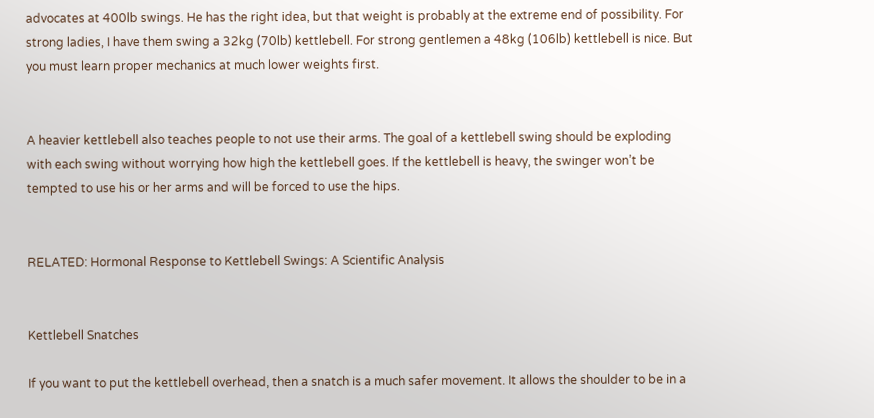advocates at 400lb swings. He has the right idea, but that weight is probably at the extreme end of possibility. For strong ladies, I have them swing a 32kg (70lb) kettlebell. For strong gentlemen a 48kg (106lb) kettlebell is nice. But you must learn proper mechanics at much lower weights first.


A heavier kettlebell also teaches people to not use their arms. The goal of a kettlebell swing should be exploding with each swing without worrying how high the kettlebell goes. If the kettlebell is heavy, the swinger won’t be tempted to use his or her arms and will be forced to use the hips.


RELATED: Hormonal Response to Kettlebell Swings: A Scientific Analysis


Kettlebell Snatches

If you want to put the kettlebell overhead, then a snatch is a much safer movement. It allows the shoulder to be in a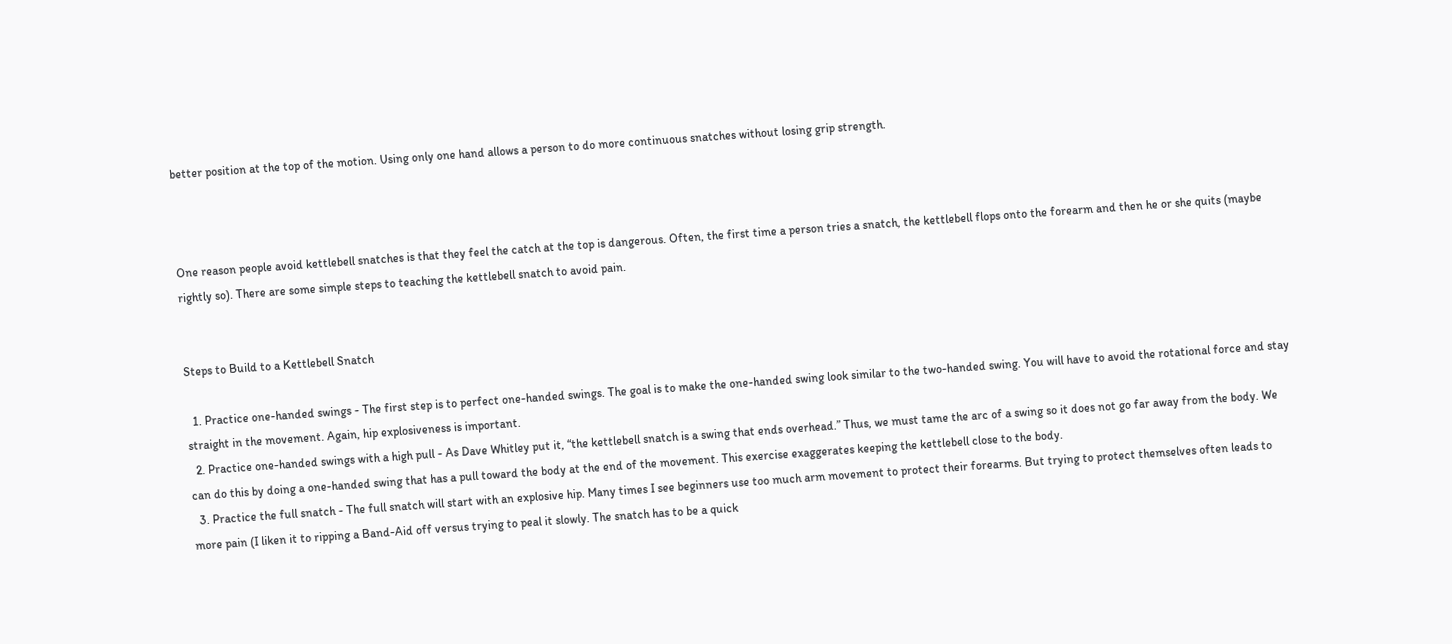better position at the top of the motion. Using only one hand allows a person to do more continuous snatches without losing grip strength.



One reason people avoid kettlebell snatches is that they feel the catch at the top is dangerous. Often, the first time a person tries a snatch, the kettlebell flops onto the forearm and then he or she quits (maybe rightly so). There are some simple steps to teaching the kettlebell snatch to avoid pain.


Steps to Build to a Kettlebell Snatch

  1. Practice one-handed swings - The first step is to perfect one-handed swings. The goal is to make the one-handed swing look similar to the two-handed swing. You will have to avoid the rotational force and stay straight in the movement. Again, hip explosiveness is important.
  2. Practice one-handed swings with a high pull - As Dave Whitley put it, “the kettlebell snatch is a swing that ends overhead.” Thus, we must tame the arc of a swing so it does not go far away from the body. We can do this by doing a one-handed swing that has a pull toward the body at the end of the movement. This exercise exaggerates keeping the kettlebell close to the body.
  3. Practice the full snatch - The full snatch will start with an explosive hip. Many times I see beginners use too much arm movement to protect their forearms. But trying to protect themselves often leads to more pain (I liken it to ripping a Band-Aid off versus trying to peal it slowly. The snatch has to be a quick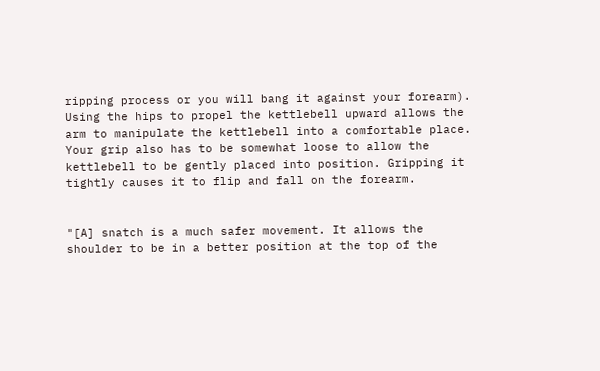ripping process or you will bang it against your forearm). Using the hips to propel the kettlebell upward allows the arm to manipulate the kettlebell into a comfortable place. Your grip also has to be somewhat loose to allow the kettlebell to be gently placed into position. Gripping it tightly causes it to flip and fall on the forearm.


"[A] snatch is a much safer movement. It allows the shoulder to be in a better position at the top of the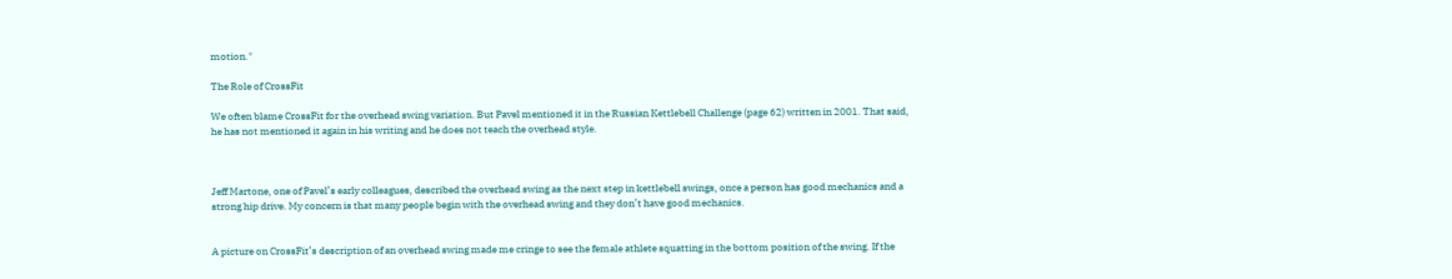motion."

The Role of CrossFit

We often blame CrossFit for the overhead swing variation. But Pavel mentioned it in the Russian Kettlebell Challenge (page 62) written in 2001. That said, he has not mentioned it again in his writing and he does not teach the overhead style.



Jeff Martone, one of Pavel’s early colleagues, described the overhead swing as the next step in kettlebell swings, once a person has good mechanics and a strong hip drive. My concern is that many people begin with the overhead swing and they don’t have good mechanics.


A picture on CrossFit’s description of an overhead swing made me cringe to see the female athlete squatting in the bottom position of the swing. If the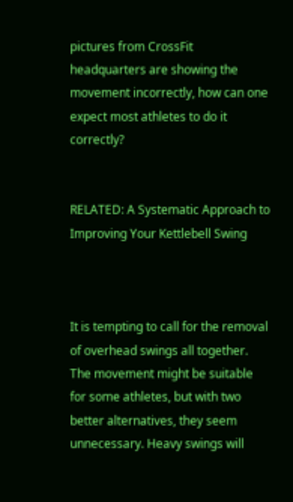pictures from CrossFit headquarters are showing the movement incorrectly, how can one expect most athletes to do it correctly?


RELATED: A Systematic Approach to Improving Your Kettlebell Swing



It is tempting to call for the removal of overhead swings all together. The movement might be suitable for some athletes, but with two better alternatives, they seem unnecessary. Heavy swings will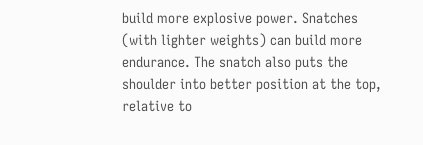build more explosive power. Snatches (with lighter weights) can build more endurance. The snatch also puts the shoulder into better position at the top, relative to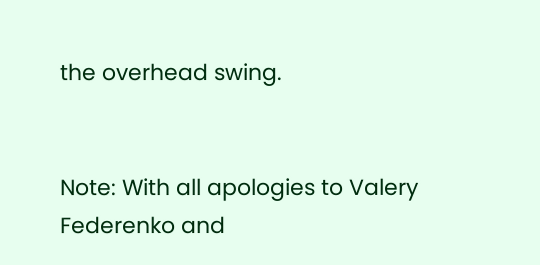the overhead swing.


Note: With all apologies to Valery Federenko and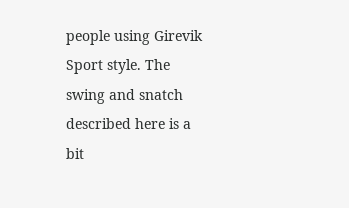people using Girevik Sport style. The swing and snatch described here is a bit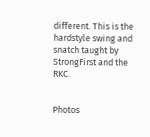different. This is the hardstyle swing and snatch taught by StrongFirst and the RKC.


Photos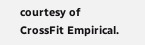courtesy of CrossFit Empirical.